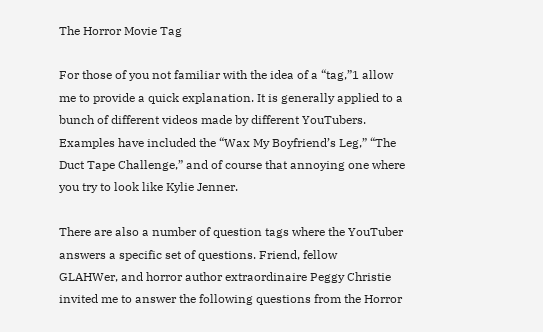The Horror Movie Tag

For those of you not familiar with the idea of a “tag,”1 allow me to provide a quick explanation. It is generally applied to a bunch of different videos made by different YouTubers. Examples have included the “Wax My Boyfriend’s Leg,” “The Duct Tape Challenge,” and of course that annoying one where you try to look like Kylie Jenner.

There are also a number of question tags where the YouTuber answers a specific set of questions. Friend, fellow
GLAHWer, and horror author extraordinaire Peggy Christie invited me to answer the following questions from the Horror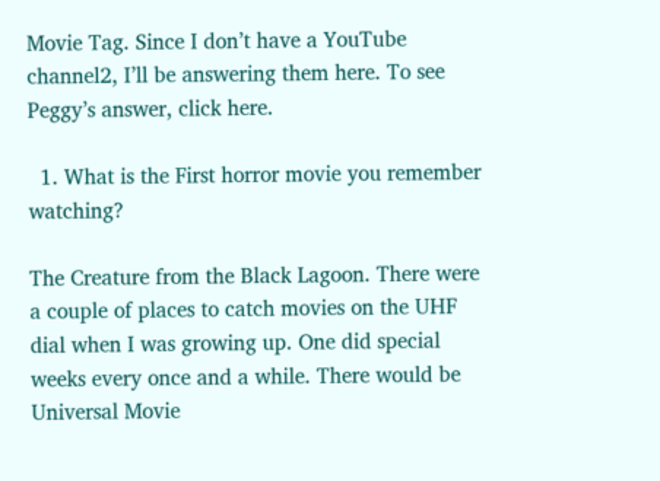Movie Tag. Since I don’t have a YouTube channel2, I’ll be answering them here. To see Peggy’s answer, click here.

  1. What is the First horror movie you remember watching?

The Creature from the Black Lagoon. There were a couple of places to catch movies on the UHF dial when I was growing up. One did special weeks every once and a while. There would be Universal Movie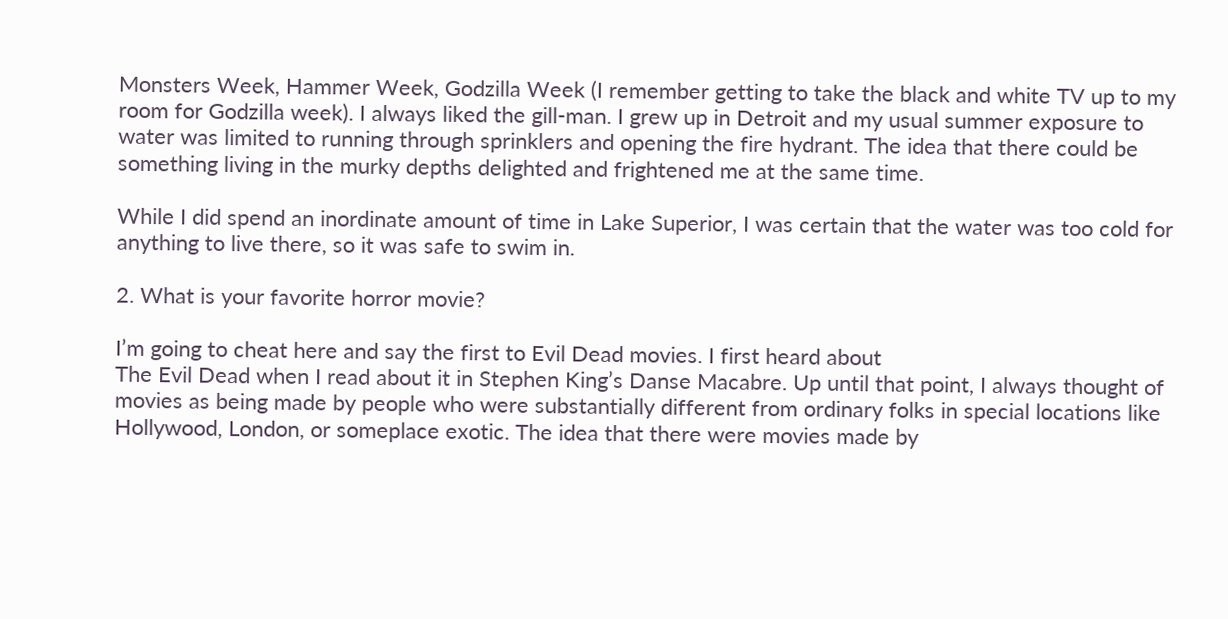Monsters Week, Hammer Week, Godzilla Week (I remember getting to take the black and white TV up to my room for Godzilla week). I always liked the gill-man. I grew up in Detroit and my usual summer exposure to water was limited to running through sprinklers and opening the fire hydrant. The idea that there could be something living in the murky depths delighted and frightened me at the same time.

While I did spend an inordinate amount of time in Lake Superior, I was certain that the water was too cold for anything to live there, so it was safe to swim in.

2. What is your favorite horror movie?

I’m going to cheat here and say the first to Evil Dead movies. I first heard about
The Evil Dead when I read about it in Stephen King’s Danse Macabre. Up until that point, I always thought of movies as being made by people who were substantially different from ordinary folks in special locations like Hollywood, London, or someplace exotic. The idea that there were movies made by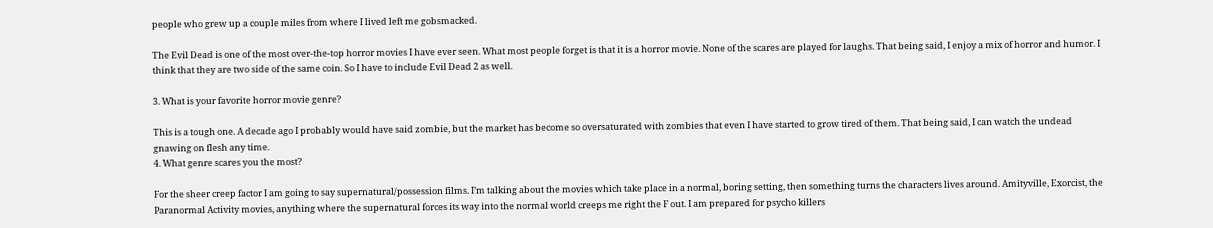people who grew up a couple miles from where I lived left me gobsmacked.

The Evil Dead is one of the most over-the-top horror movies I have ever seen. What most people forget is that it is a horror movie. None of the scares are played for laughs. That being said, I enjoy a mix of horror and humor. I think that they are two side of the same coin. So I have to include Evil Dead 2 as well.

3. What is your favorite horror movie genre?

This is a tough one. A decade ago I probably would have said zombie, but the market has become so oversaturated with zombies that even I have started to grow tired of them. That being said, I can watch the undead gnawing on flesh any time.
4. What genre scares you the most?

For the sheer creep factor I am going to say supernatural/possession films. I’m talking about the movies which take place in a normal, boring setting, then something turns the characters lives around. Amityville, Exorcist, the Paranormal Activity movies, anything where the supernatural forces its way into the normal world creeps me right the F out. I am prepared for psycho killers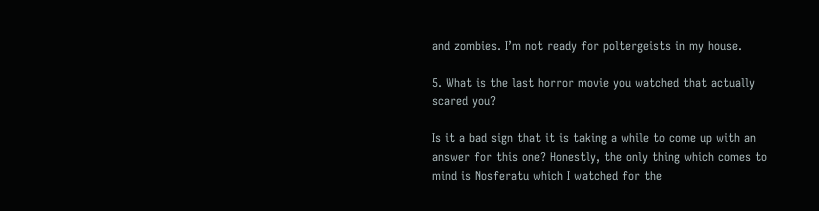and zombies. I’m not ready for poltergeists in my house.

5. What is the last horror movie you watched that actually scared you?

Is it a bad sign that it is taking a while to come up with an answer for this one? Honestly, the only thing which comes to mind is Nosferatu which I watched for the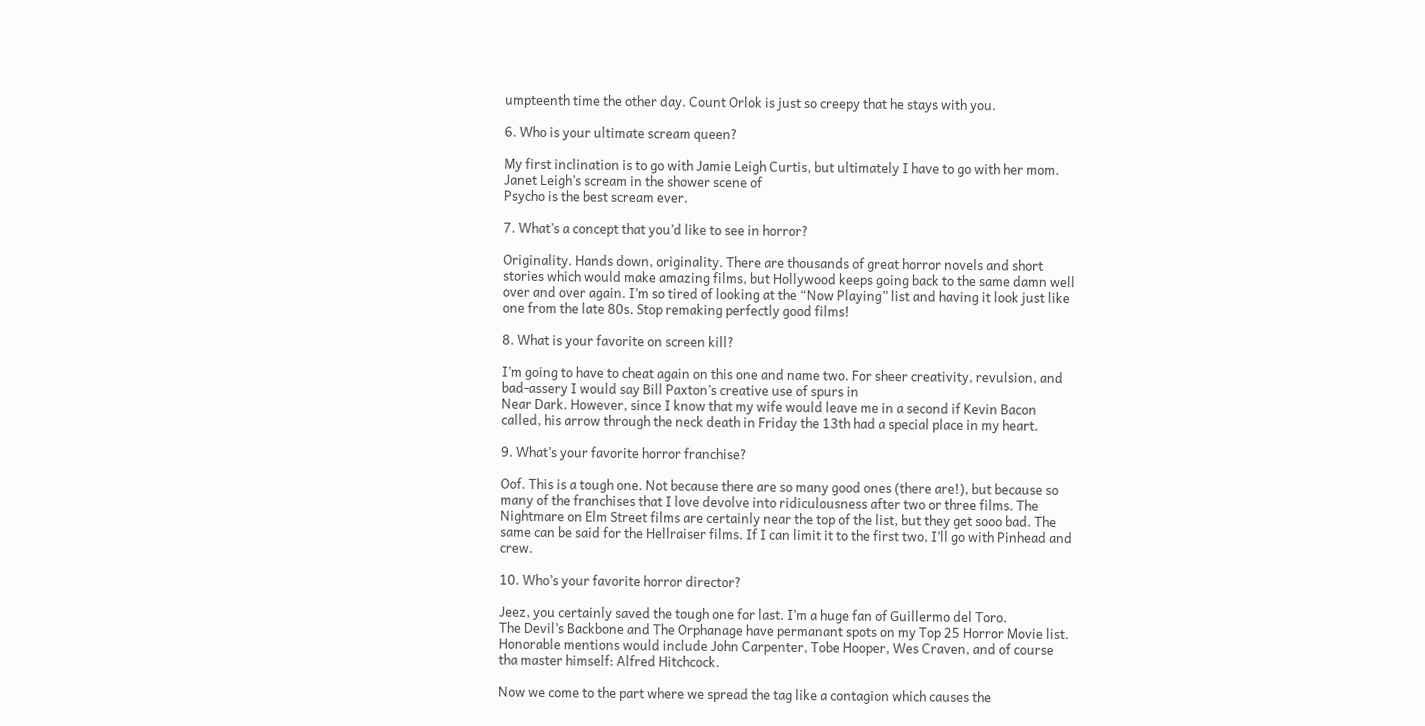umpteenth time the other day. Count Orlok is just so creepy that he stays with you.

6. Who is your ultimate scream queen?

My first inclination is to go with Jamie Leigh Curtis, but ultimately I have to go with her mom. Janet Leigh’s scream in the shower scene of
Psycho is the best scream ever.

7. What’s a concept that you’d like to see in horror?

Originality. Hands down, originality. There are thousands of great horror novels and short stories which would make amazing films, but Hollywood keeps going back to the same damn well over and over again. I’m so tired of looking at the “Now Playing” list and having it look just like one from the late 80s. Stop remaking perfectly good films!

8. What is your favorite on screen kill?

I’m going to have to cheat again on this one and name two. For sheer creativity, revulsion, and bad-assery I would say Bill Paxton’s creative use of spurs in
Near Dark. However, since I know that my wife would leave me in a second if Kevin Bacon called, his arrow through the neck death in Friday the 13th had a special place in my heart.

9. What’s your favorite horror franchise?

Oof. This is a tough one. Not because there are so many good ones (there are!), but because so many of the franchises that I love devolve into ridiculousness after two or three films. The Nightmare on Elm Street films are certainly near the top of the list, but they get sooo bad. The same can be said for the Hellraiser films. If I can limit it to the first two, I’ll go with Pinhead and crew.

10. Who’s your favorite horror director?

Jeez, you certainly saved the tough one for last. I’m a huge fan of Guillermo del Toro.
The Devil’s Backbone and The Orphanage have permanant spots on my Top 25 Horror Movie list. Honorable mentions would include John Carpenter, Tobe Hooper, Wes Craven, and of course tha master himself: Alfred Hitchcock.

Now we come to the part where we spread the tag like a contagion which causes the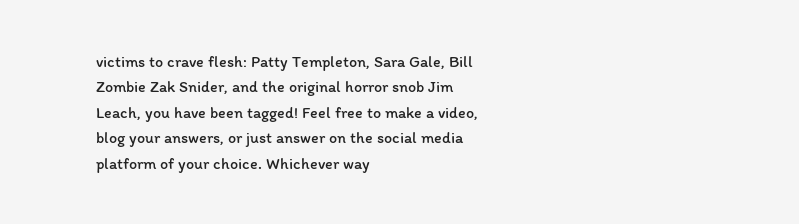victims to crave flesh: Patty Templeton, Sara Gale, Bill Zombie Zak Snider, and the original horror snob Jim Leach, you have been tagged! Feel free to make a video, blog your answers, or just answer on the social media platform of your choice. Whichever way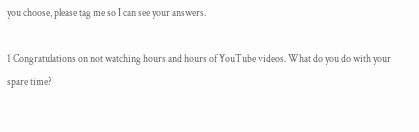you choose, please tag me so I can see your answers.

1 Congratulations on not watching hours and hours of YouTube videos. What do you do with your spare time?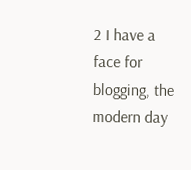2 I have a face for blogging, the modern day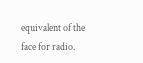equivalent of the face for radio.